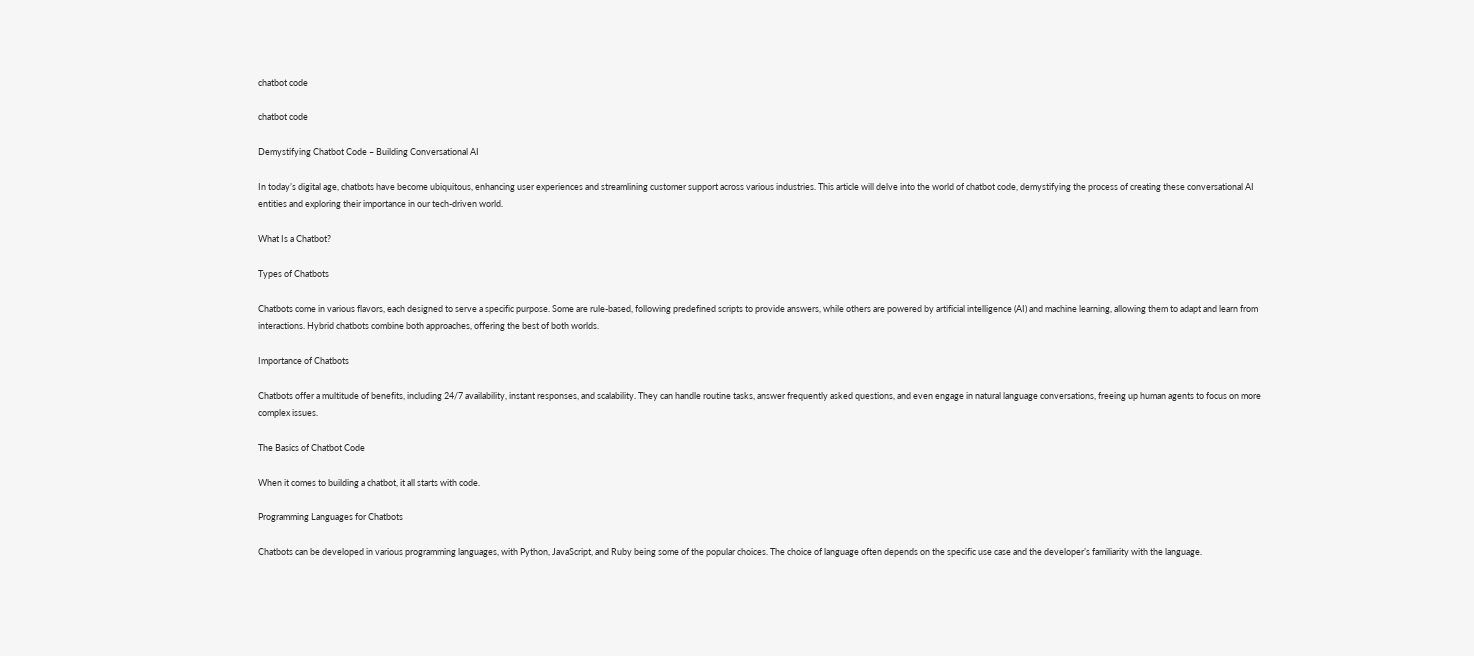chatbot code

chatbot code

Demystifying Chatbot Code – Building Conversational AI

In today’s digital age, chatbots have become ubiquitous, enhancing user experiences and streamlining customer support across various industries. This article will delve into the world of chatbot code, demystifying the process of creating these conversational AI entities and exploring their importance in our tech-driven world.

What Is a Chatbot?

Types of Chatbots

Chatbots come in various flavors, each designed to serve a specific purpose. Some are rule-based, following predefined scripts to provide answers, while others are powered by artificial intelligence (AI) and machine learning, allowing them to adapt and learn from interactions. Hybrid chatbots combine both approaches, offering the best of both worlds.

Importance of Chatbots

Chatbots offer a multitude of benefits, including 24/7 availability, instant responses, and scalability. They can handle routine tasks, answer frequently asked questions, and even engage in natural language conversations, freeing up human agents to focus on more complex issues.

The Basics of Chatbot Code

When it comes to building a chatbot, it all starts with code.

Programming Languages for Chatbots

Chatbots can be developed in various programming languages, with Python, JavaScript, and Ruby being some of the popular choices. The choice of language often depends on the specific use case and the developer’s familiarity with the language.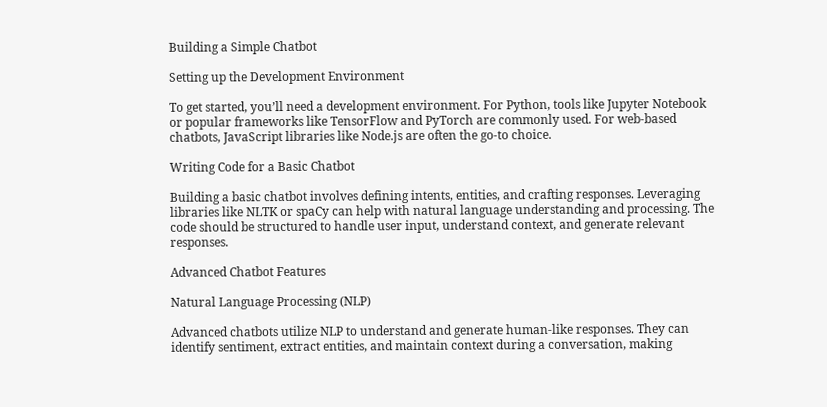Building a Simple Chatbot

Setting up the Development Environment

To get started, you’ll need a development environment. For Python, tools like Jupyter Notebook or popular frameworks like TensorFlow and PyTorch are commonly used. For web-based chatbots, JavaScript libraries like Node.js are often the go-to choice.

Writing Code for a Basic Chatbot

Building a basic chatbot involves defining intents, entities, and crafting responses. Leveraging libraries like NLTK or spaCy can help with natural language understanding and processing. The code should be structured to handle user input, understand context, and generate relevant responses.

Advanced Chatbot Features

Natural Language Processing (NLP)

Advanced chatbots utilize NLP to understand and generate human-like responses. They can identify sentiment, extract entities, and maintain context during a conversation, making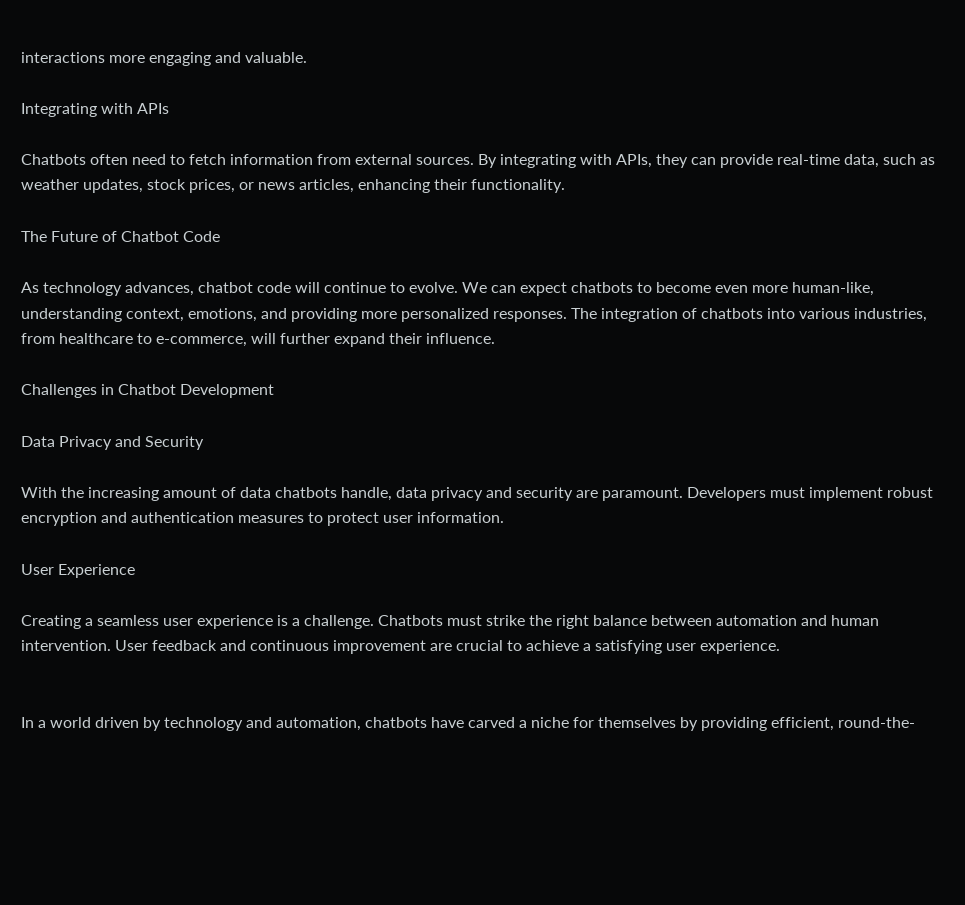interactions more engaging and valuable.

Integrating with APIs

Chatbots often need to fetch information from external sources. By integrating with APIs, they can provide real-time data, such as weather updates, stock prices, or news articles, enhancing their functionality.

The Future of Chatbot Code

As technology advances, chatbot code will continue to evolve. We can expect chatbots to become even more human-like, understanding context, emotions, and providing more personalized responses. The integration of chatbots into various industries, from healthcare to e-commerce, will further expand their influence.

Challenges in Chatbot Development

Data Privacy and Security

With the increasing amount of data chatbots handle, data privacy and security are paramount. Developers must implement robust encryption and authentication measures to protect user information.

User Experience

Creating a seamless user experience is a challenge. Chatbots must strike the right balance between automation and human intervention. User feedback and continuous improvement are crucial to achieve a satisfying user experience.


In a world driven by technology and automation, chatbots have carved a niche for themselves by providing efficient, round-the-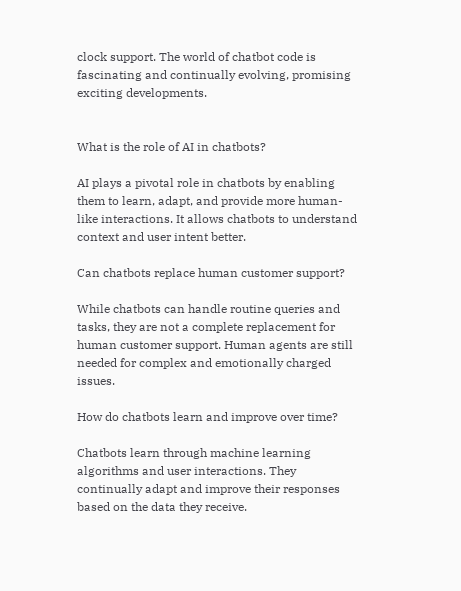clock support. The world of chatbot code is fascinating and continually evolving, promising exciting developments.


What is the role of AI in chatbots?

AI plays a pivotal role in chatbots by enabling them to learn, adapt, and provide more human-like interactions. It allows chatbots to understand context and user intent better.

Can chatbots replace human customer support?

While chatbots can handle routine queries and tasks, they are not a complete replacement for human customer support. Human agents are still needed for complex and emotionally charged issues.

How do chatbots learn and improve over time?

Chatbots learn through machine learning algorithms and user interactions. They continually adapt and improve their responses based on the data they receive.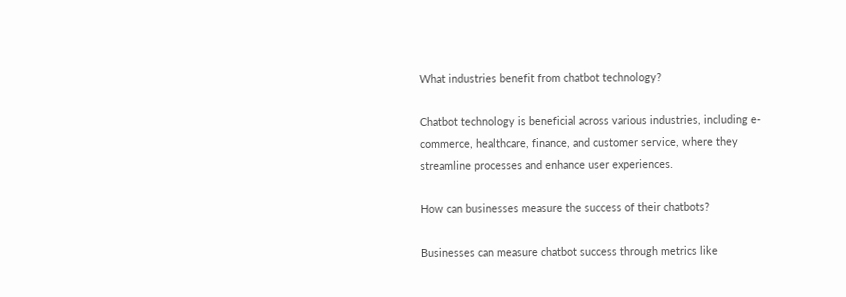What industries benefit from chatbot technology?

Chatbot technology is beneficial across various industries, including e-commerce, healthcare, finance, and customer service, where they streamline processes and enhance user experiences.

How can businesses measure the success of their chatbots?

Businesses can measure chatbot success through metrics like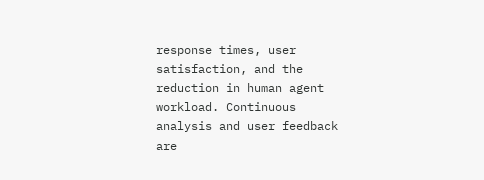response times, user satisfaction, and the reduction in human agent workload. Continuous analysis and user feedback are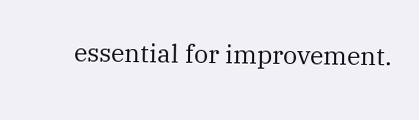essential for improvement.